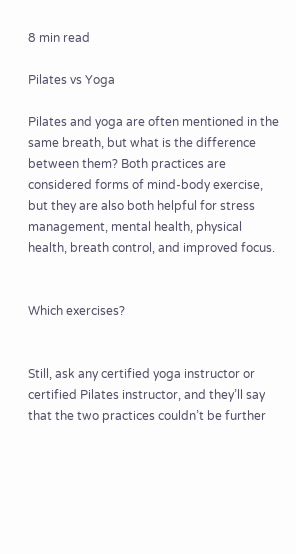8 min read

Pilates vs Yoga

Pilates and yoga are often mentioned in the same breath, but what is the difference between them? Both practices are considered forms of mind-body exercise, but they are also both helpful for stress management, mental health, physical health, breath control, and improved focus.


Which exercises?


Still, ask any certified yoga instructor or certified Pilates instructor, and they’ll say that the two practices couldn’t be further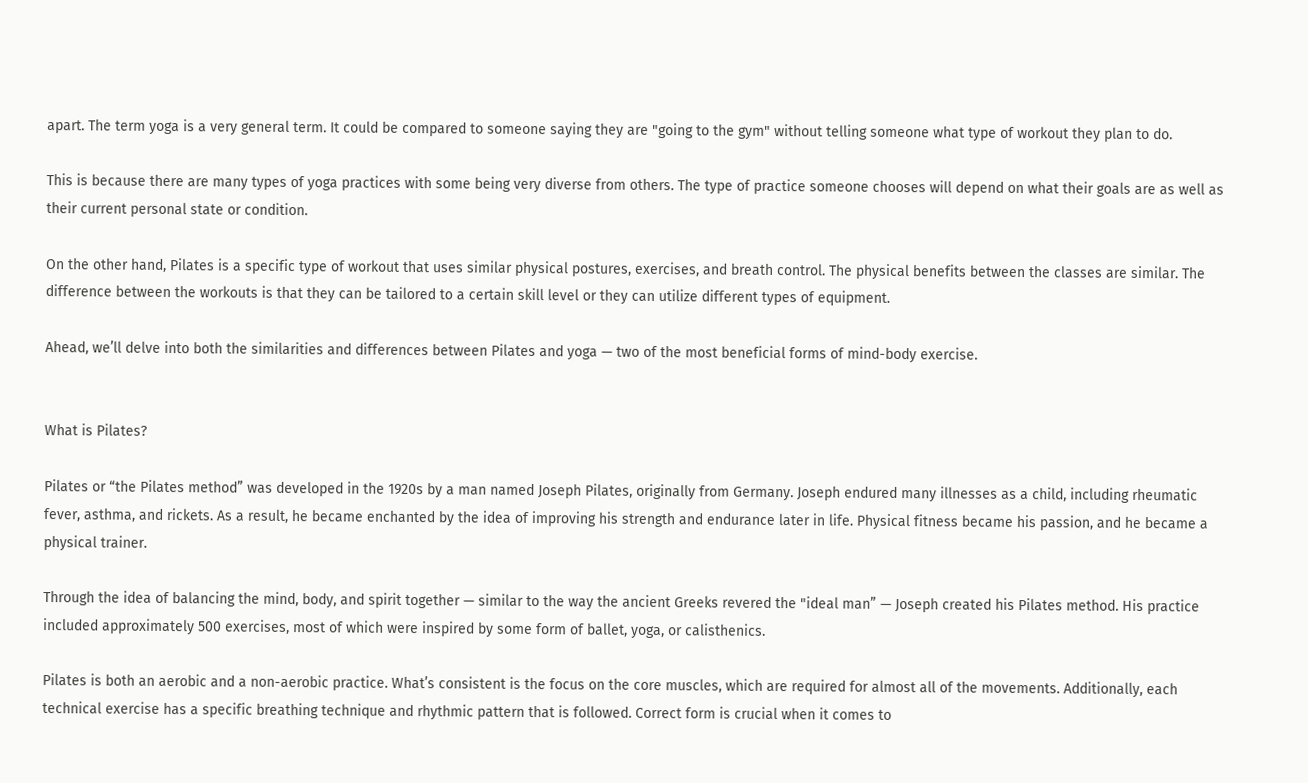apart. The term yoga is a very general term. It could be compared to someone saying they are "going to the gym" without telling someone what type of workout they plan to do.

This is because there are many types of yoga practices with some being very diverse from others. The type of practice someone chooses will depend on what their goals are as well as their current personal state or condition.

On the other hand, Pilates is a specific type of workout that uses similar physical postures, exercises, and breath control. The physical benefits between the classes are similar. The difference between the workouts is that they can be tailored to a certain skill level or they can utilize different types of equipment.

Ahead, we’ll delve into both the similarities and differences between Pilates and yoga — two of the most beneficial forms of mind-body exercise.


What is Pilates?

Pilates or “the Pilates method” was developed in the 1920s by a man named Joseph Pilates, originally from Germany. Joseph endured many illnesses as a child, including rheumatic fever, asthma, and rickets. As a result, he became enchanted by the idea of improving his strength and endurance later in life. Physical fitness became his passion, and he became a physical trainer.

Through the idea of balancing the mind, body, and spirit together — similar to the way the ancient Greeks revered the "ideal man” — Joseph created his Pilates method. His practice included approximately 500 exercises, most of which were inspired by some form of ballet, yoga, or calisthenics.

Pilates is both an aerobic and a non-aerobic practice. What’s consistent is the focus on the core muscles, which are required for almost all of the movements. Additionally, each technical exercise has a specific breathing technique and rhythmic pattern that is followed. Correct form is crucial when it comes to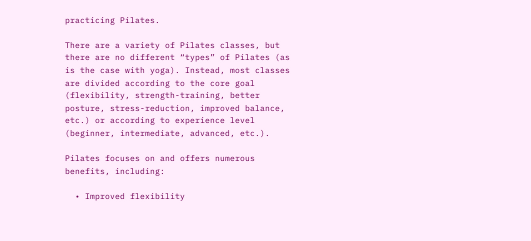practicing Pilates.

There are a variety of Pilates classes, but there are no different “types” of Pilates (as is the case with yoga). Instead, most classes are divided according to the core goal (flexibility, strength-training, better posture, stress-reduction, improved balance, etc.) or according to experience level (beginner, intermediate, advanced, etc.).

Pilates focuses on and offers numerous benefits, including:

  • Improved flexibility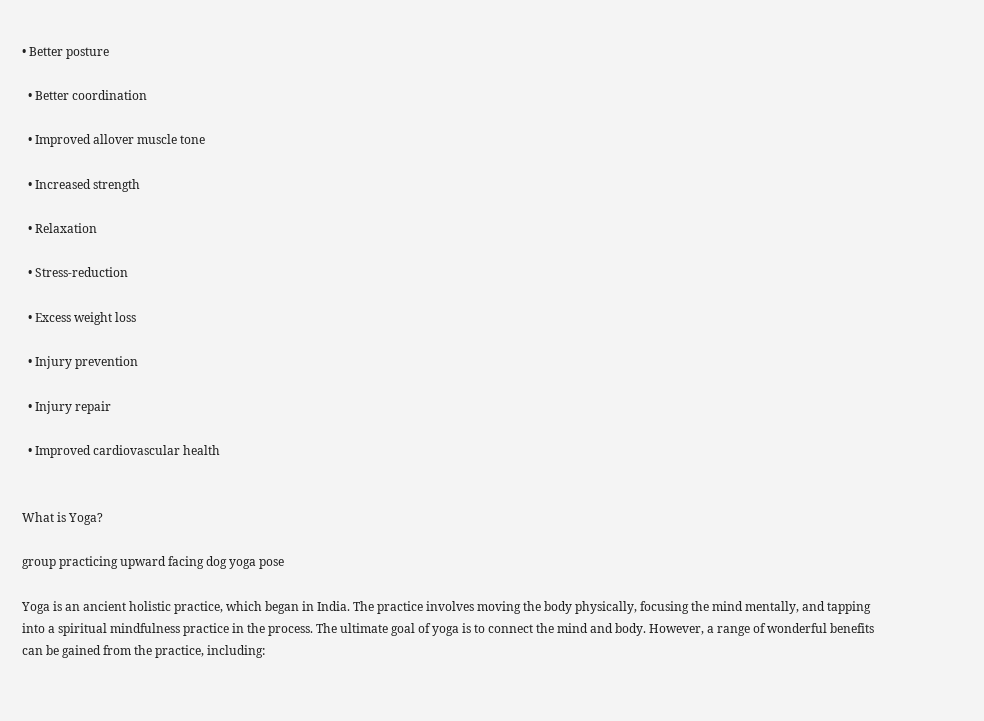• Better posture

  • Better coordination

  • Improved allover muscle tone

  • Increased strength

  • Relaxation

  • Stress-reduction

  • Excess weight loss

  • Injury prevention

  • Injury repair

  • Improved cardiovascular health


What is Yoga?

group practicing upward facing dog yoga pose

Yoga is an ancient holistic practice, which began in India. The practice involves moving the body physically, focusing the mind mentally, and tapping into a spiritual mindfulness practice in the process. The ultimate goal of yoga is to connect the mind and body. However, a range of wonderful benefits can be gained from the practice, including: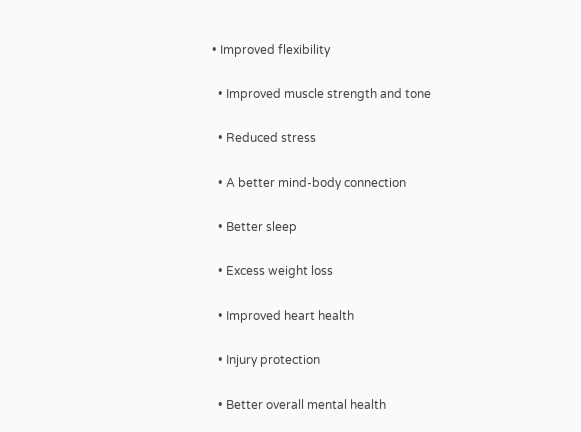• Improved flexibility

  • Improved muscle strength and tone

  • Reduced stress

  • A better mind-body connection

  • Better sleep

  • Excess weight loss

  • Improved heart health

  • Injury protection

  • Better overall mental health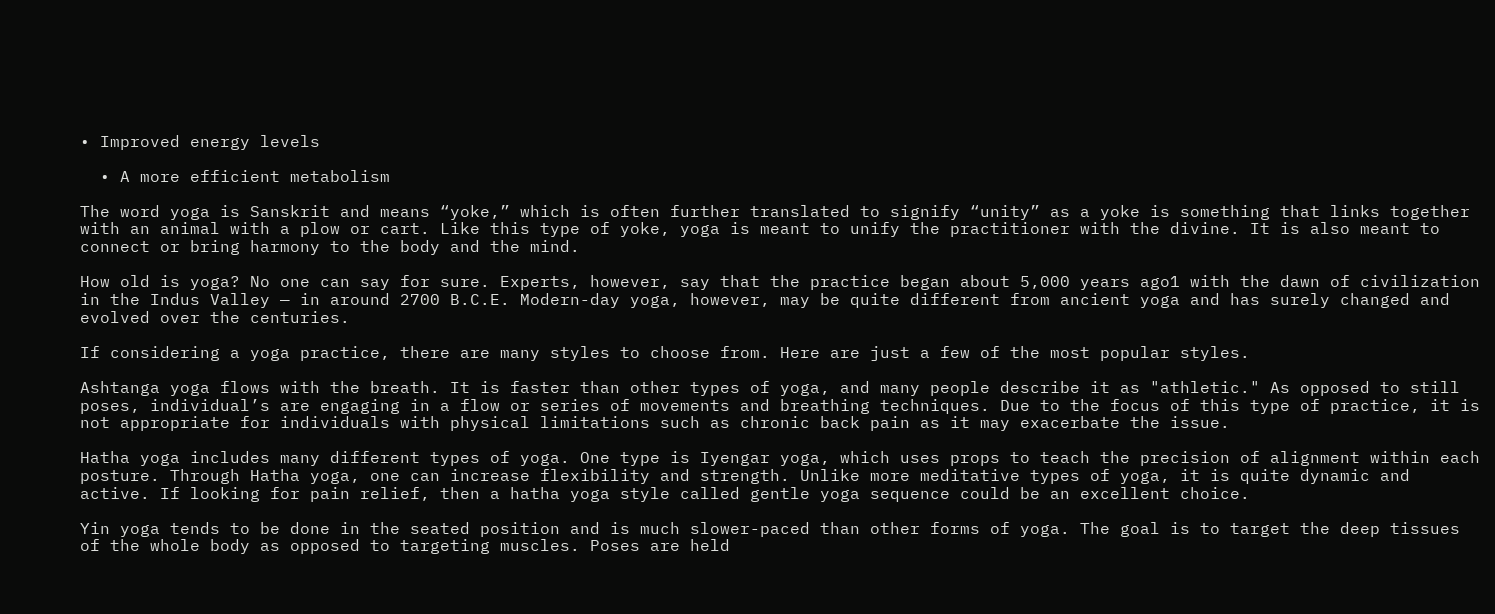• Improved energy levels

  • A more efficient metabolism

The word yoga is Sanskrit and means “yoke,” which is often further translated to signify “unity” as a yoke is something that links together with an animal with a plow or cart. Like this type of yoke, yoga is meant to unify the practitioner with the divine. It is also meant to connect or bring harmony to the body and the mind.

How old is yoga? No one can say for sure. Experts, however, say that the practice began about 5,000 years ago1 with the dawn of civilization in the Indus Valley — in around 2700 B.C.E. Modern-day yoga, however, may be quite different from ancient yoga and has surely changed and evolved over the centuries.

If considering a yoga practice, there are many styles to choose from. Here are just a few of the most popular styles.

Ashtanga yoga flows with the breath. It is faster than other types of yoga, and many people describe it as "athletic." As opposed to still poses, individual’s are engaging in a flow or series of movements and breathing techniques. Due to the focus of this type of practice, it is not appropriate for individuals with physical limitations such as chronic back pain as it may exacerbate the issue.

Hatha yoga includes many different types of yoga. One type is Iyengar yoga, which uses props to teach the precision of alignment within each posture. Through Hatha yoga, one can increase flexibility and strength. Unlike more meditative types of yoga, it is quite dynamic and active. If looking for pain relief, then a hatha yoga style called gentle yoga sequence could be an excellent choice.

Yin yoga tends to be done in the seated position and is much slower-paced than other forms of yoga. The goal is to target the deep tissues of the whole body as opposed to targeting muscles. Poses are held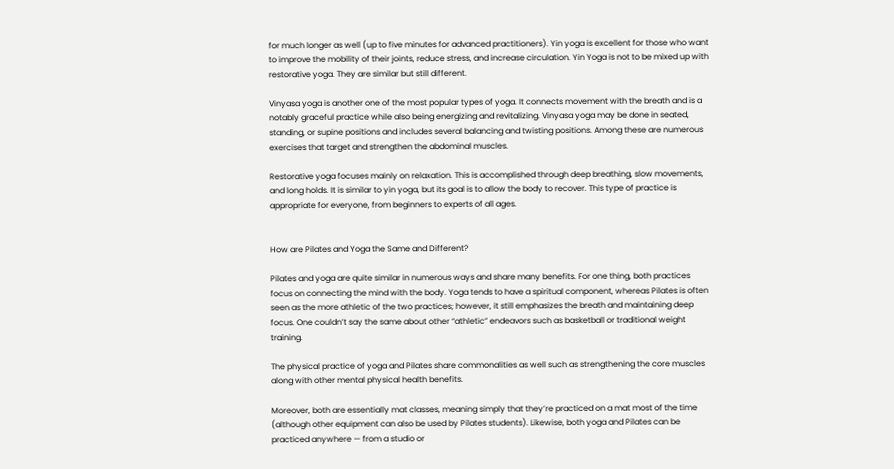for much longer as well (up to five minutes for advanced practitioners). Yin yoga is excellent for those who want to improve the mobility of their joints, reduce stress, and increase circulation. Yin Yoga is not to be mixed up with restorative yoga. They are similar but still different.

Vinyasa yoga is another one of the most popular types of yoga. It connects movement with the breath and is a notably graceful practice while also being energizing and revitalizing. Vinyasa yoga may be done in seated, standing, or supine positions and includes several balancing and twisting positions. Among these are numerous exercises that target and strengthen the abdominal muscles.

Restorative yoga focuses mainly on relaxation. This is accomplished through deep breathing, slow movements, and long holds. It is similar to yin yoga, but its goal is to allow the body to recover. This type of practice is appropriate for everyone, from beginners to experts of all ages.


How are Pilates and Yoga the Same and Different?

Pilates and yoga are quite similar in numerous ways and share many benefits. For one thing, both practices focus on connecting the mind with the body. Yoga tends to have a spiritual component, whereas Pilates is often seen as the more athletic of the two practices; however, it still emphasizes the breath and maintaining deep focus. One couldn’t say the same about other “athletic” endeavors such as basketball or traditional weight training.

The physical practice of yoga and Pilates share commonalities as well such as strengthening the core muscles along with other mental physical health benefits.

Moreover, both are essentially mat classes, meaning simply that they’re practiced on a mat most of the time (although other equipment can also be used by Pilates students). Likewise, both yoga and Pilates can be practiced anywhere — from a studio or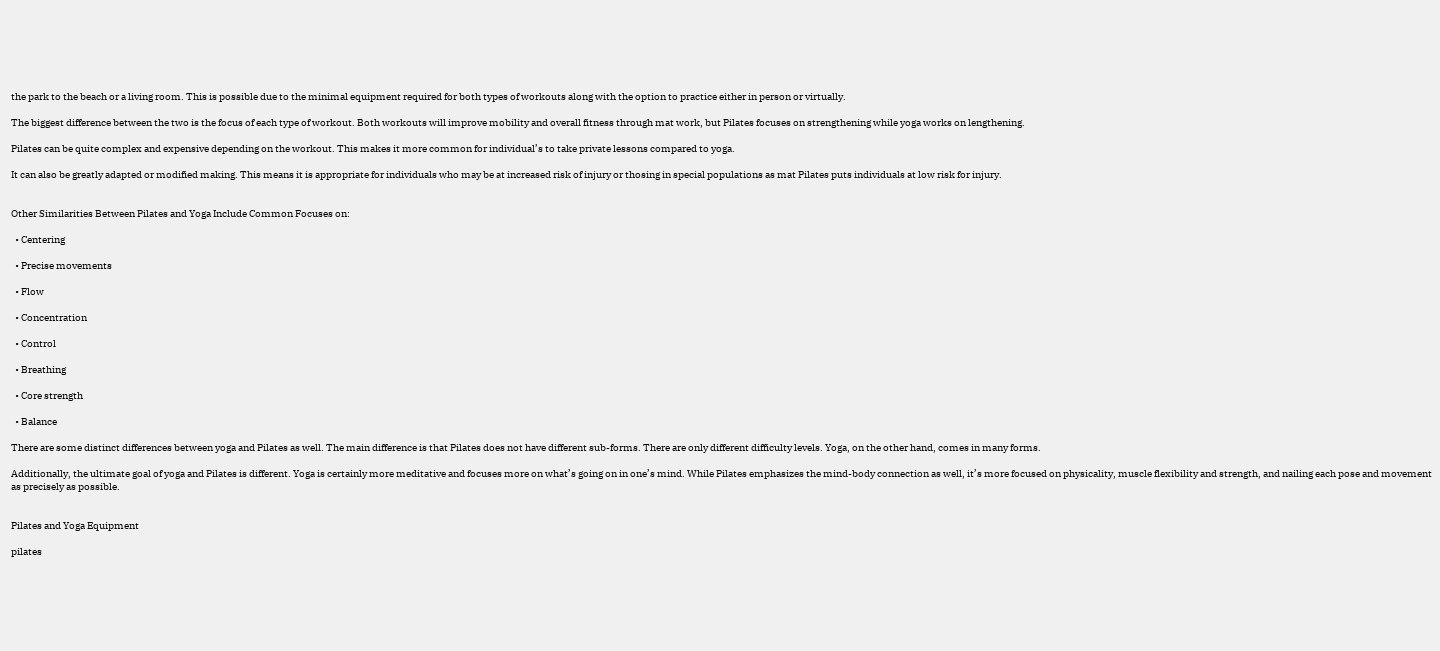the park to the beach or a living room. This is possible due to the minimal equipment required for both types of workouts along with the option to practice either in person or virtually.

The biggest difference between the two is the focus of each type of workout. Both workouts will improve mobility and overall fitness through mat work, but Pilates focuses on strengthening while yoga works on lengthening.

Pilates can be quite complex and expensive depending on the workout. This makes it more common for individual’s to take private lessons compared to yoga.

It can also be greatly adapted or modified making. This means it is appropriate for individuals who may be at increased risk of injury or thosing in special populations as mat Pilates puts individuals at low risk for injury.


Other Similarities Between Pilates and Yoga Include Common Focuses on:

  • Centering

  • Precise movements

  • Flow

  • Concentration

  • Control

  • Breathing

  • Core strength

  • Balance

There are some distinct differences between yoga and Pilates as well. The main difference is that Pilates does not have different sub-forms. There are only different difficulty levels. Yoga, on the other hand, comes in many forms.

Additionally, the ultimate goal of yoga and Pilates is different. Yoga is certainly more meditative and focuses more on what’s going on in one’s mind. While Pilates emphasizes the mind-body connection as well, it’s more focused on physicality, muscle flexibility and strength, and nailing each pose and movement as precisely as possible.


Pilates and Yoga Equipment

pilates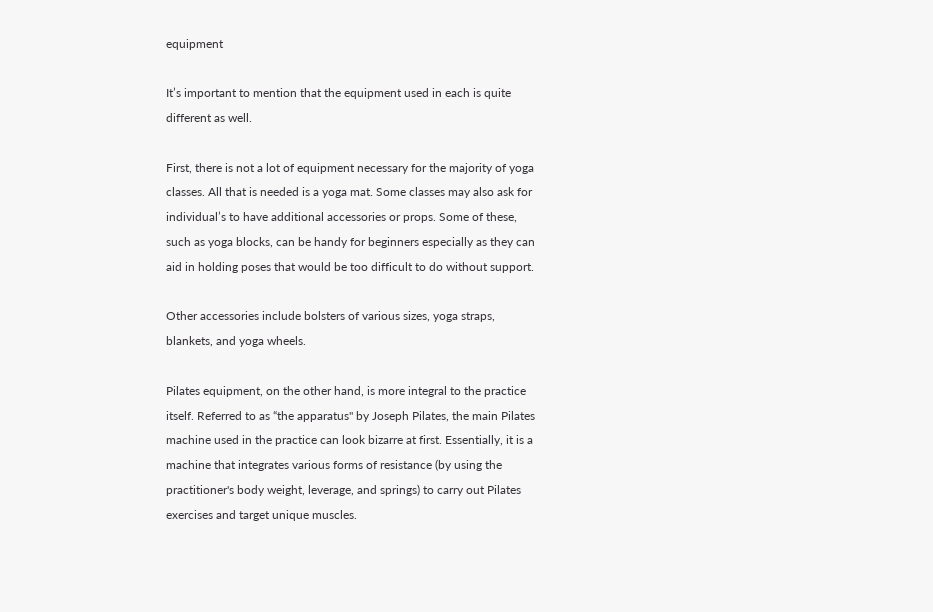equipment

It’s important to mention that the equipment used in each is quite different as well.

First, there is not a lot of equipment necessary for the majority of yoga classes. All that is needed is a yoga mat. Some classes may also ask for individual’s to have additional accessories or props. Some of these, such as yoga blocks, can be handy for beginners especially as they can aid in holding poses that would be too difficult to do without support.

Other accessories include bolsters of various sizes, yoga straps, blankets, and yoga wheels.

Pilates equipment, on the other hand, is more integral to the practice itself. Referred to as “the apparatus" by Joseph Pilates, the main Pilates machine used in the practice can look bizarre at first. Essentially, it is a machine that integrates various forms of resistance (by using the practitioner's body weight, leverage, and springs) to carry out Pilates exercises and target unique muscles.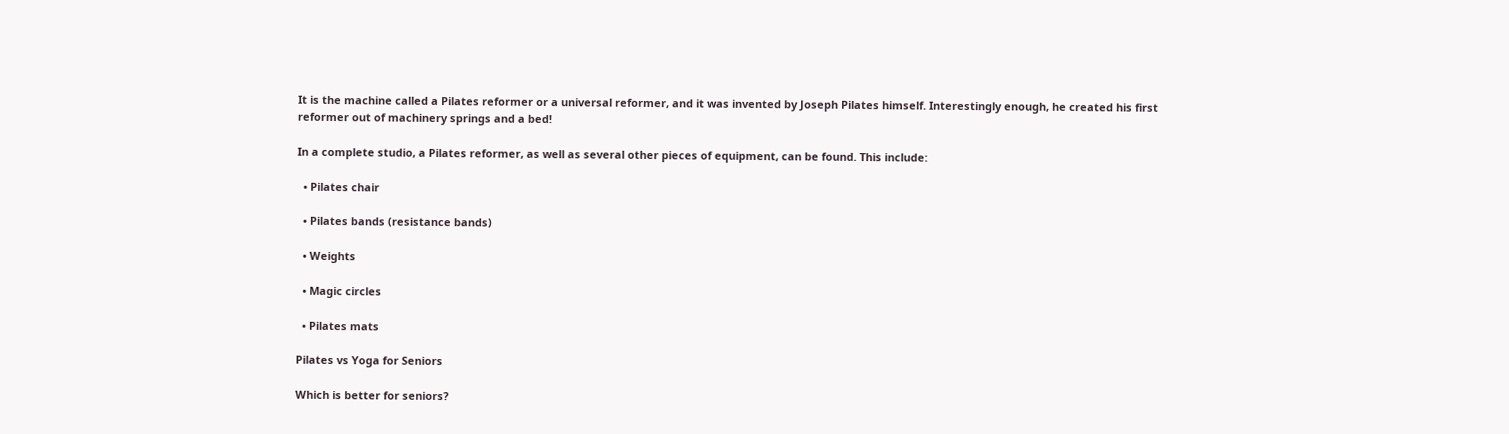It is the machine called a Pilates reformer or a universal reformer, and it was invented by Joseph Pilates himself. Interestingly enough, he created his first reformer out of machinery springs and a bed!

In a complete studio, a Pilates reformer, as well as several other pieces of equipment, can be found. This include:

  • Pilates chair

  • Pilates bands (resistance bands)

  • Weights

  • Magic circles

  • Pilates mats

Pilates vs Yoga for Seniors

Which is better for seniors?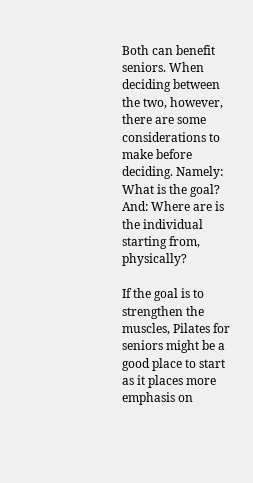Both can benefit seniors. When deciding between the two, however, there are some considerations to make before deciding. Namely: What is the goal? And: Where are is the individual starting from, physically?

If the goal is to strengthen the muscles, Pilates for seniors might be a good place to start as it places more emphasis on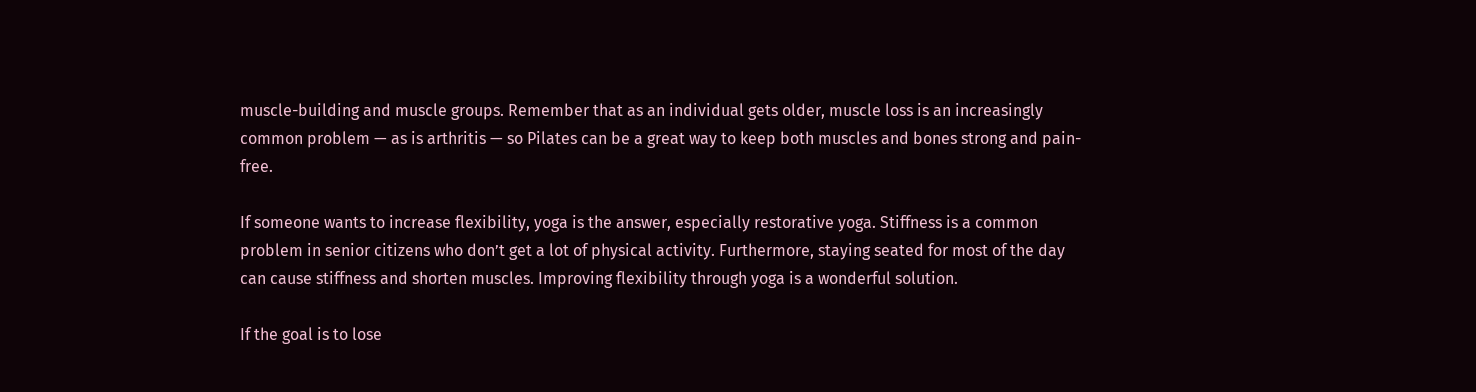muscle-building and muscle groups. Remember that as an individual gets older, muscle loss is an increasingly common problem — as is arthritis — so Pilates can be a great way to keep both muscles and bones strong and pain-free.

If someone wants to increase flexibility, yoga is the answer, especially restorative yoga. Stiffness is a common problem in senior citizens who don’t get a lot of physical activity. Furthermore, staying seated for most of the day can cause stiffness and shorten muscles. Improving flexibility through yoga is a wonderful solution.

If the goal is to lose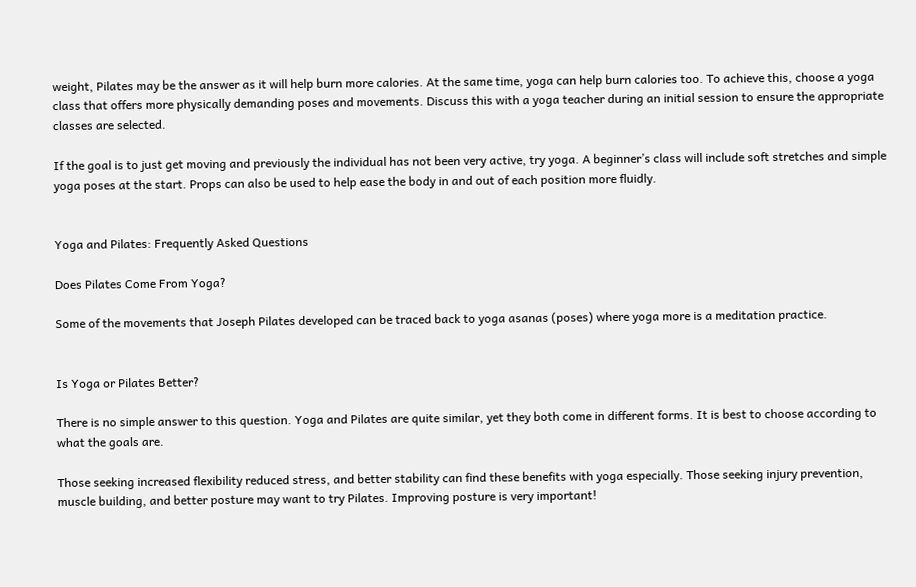weight, Pilates may be the answer as it will help burn more calories. At the same time, yoga can help burn calories too. To achieve this, choose a yoga class that offers more physically demanding poses and movements. Discuss this with a yoga teacher during an initial session to ensure the appropriate classes are selected.

If the goal is to just get moving and previously the individual has not been very active, try yoga. A beginner’s class will include soft stretches and simple yoga poses at the start. Props can also be used to help ease the body in and out of each position more fluidly.


Yoga and Pilates: Frequently Asked Questions

Does Pilates Come From Yoga?

Some of the movements that Joseph Pilates developed can be traced back to yoga asanas (poses) where yoga more is a meditation practice.


Is Yoga or Pilates Better?

There is no simple answer to this question. Yoga and Pilates are quite similar, yet they both come in different forms. It is best to choose according to what the goals are.

Those seeking increased flexibility reduced stress, and better stability can find these benefits with yoga especially. Those seeking injury prevention, muscle building, and better posture may want to try Pilates. Improving posture is very important!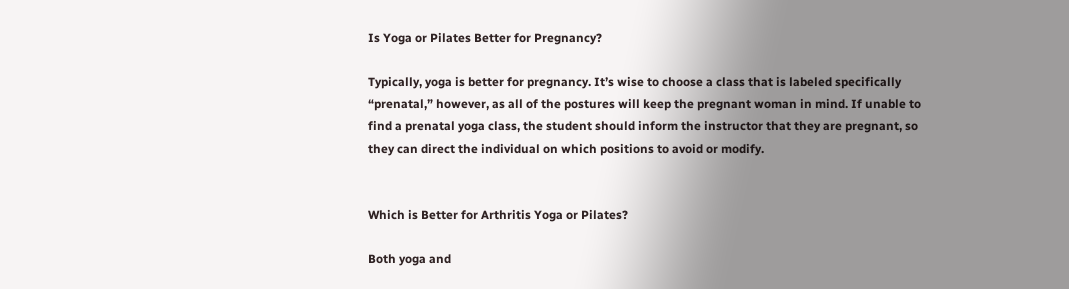Is Yoga or Pilates Better for Pregnancy?

Typically, yoga is better for pregnancy. It’s wise to choose a class that is labeled specifically “prenatal,” however, as all of the postures will keep the pregnant woman in mind. If unable to find a prenatal yoga class, the student should inform the instructor that they are pregnant, so they can direct the individual on which positions to avoid or modify.


Which is Better for Arthritis Yoga or Pilates?

Both yoga and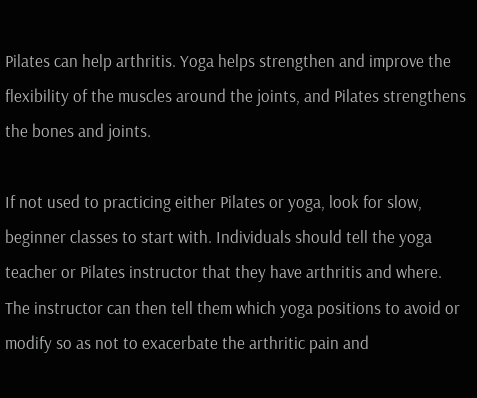Pilates can help arthritis. Yoga helps strengthen and improve the flexibility of the muscles around the joints, and Pilates strengthens the bones and joints.

If not used to practicing either Pilates or yoga, look for slow, beginner classes to start with. Individuals should tell the yoga teacher or Pilates instructor that they have arthritis and where. The instructor can then tell them which yoga positions to avoid or modify so as not to exacerbate the arthritic pain and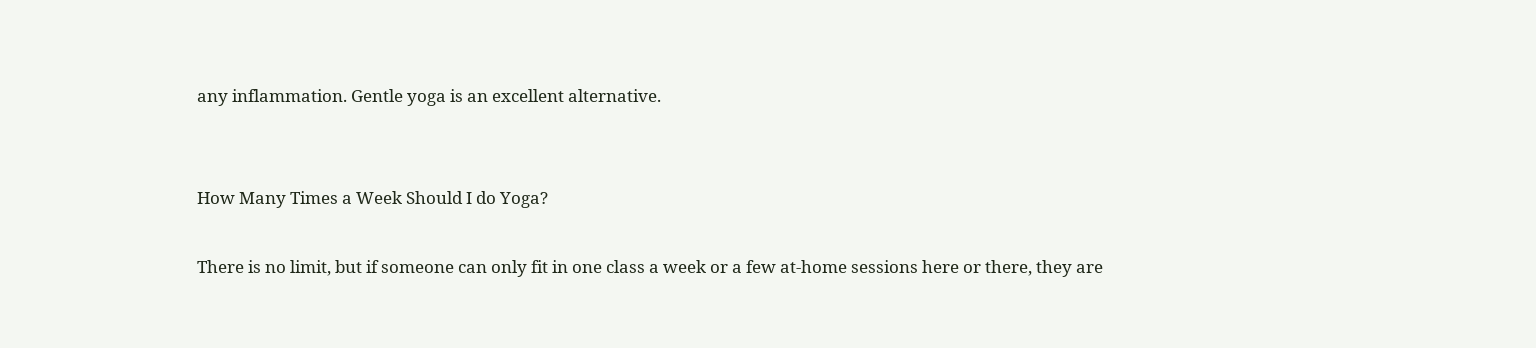any inflammation. Gentle yoga is an excellent alternative.


How Many Times a Week Should I do Yoga?

There is no limit, but if someone can only fit in one class a week or a few at-home sessions here or there, they are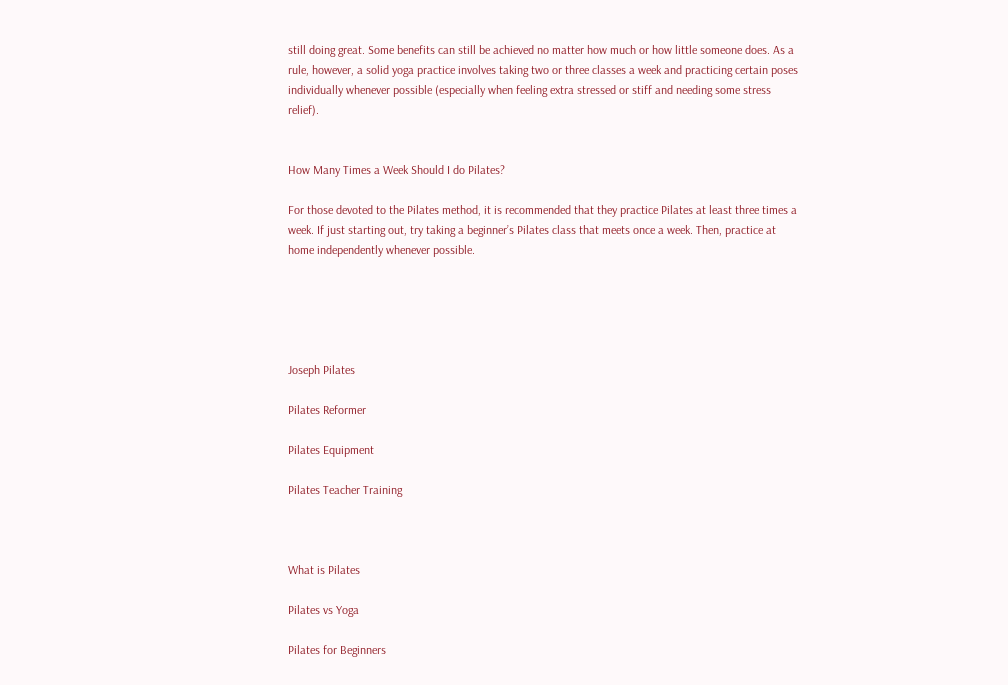still doing great. Some benefits can still be achieved no matter how much or how little someone does. As a rule, however, a solid yoga practice involves taking two or three classes a week and practicing certain poses individually whenever possible (especially when feeling extra stressed or stiff and needing some stress relief).


How Many Times a Week Should I do Pilates?

For those devoted to the Pilates method, it is recommended that they practice Pilates at least three times a week. If just starting out, try taking a beginner’s Pilates class that meets once a week. Then, practice at home independently whenever possible.





Joseph Pilates

Pilates Reformer

Pilates Equipment

Pilates Teacher Training



What is Pilates

Pilates vs Yoga

Pilates for Beginners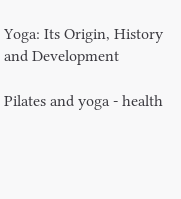Yoga: Its Origin, History and Development

Pilates and yoga - health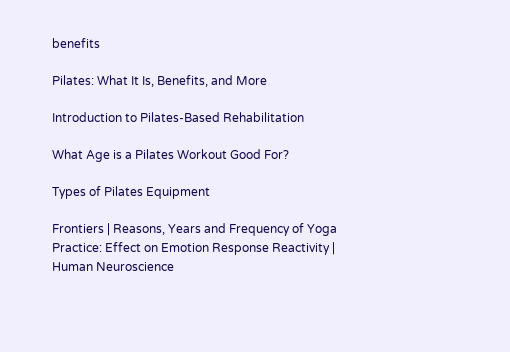benefits

Pilates: What It Is, Benefits, and More

Introduction to Pilates-Based Rehabilitation

What Age is a Pilates Workout Good For?

Types of Pilates Equipment

Frontiers | Reasons, Years and Frequency of Yoga Practice: Effect on Emotion Response Reactivity | Human Neuroscience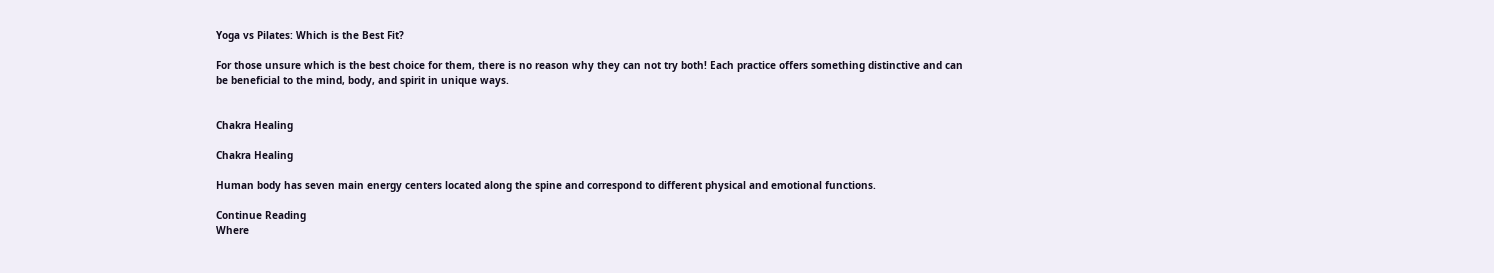Yoga vs Pilates: Which is the Best Fit?

For those unsure which is the best choice for them, there is no reason why they can not try both! Each practice offers something distinctive and can be beneficial to the mind, body, and spirit in unique ways.


Chakra Healing

Chakra Healing

Human body has seven main energy centers located along the spine and correspond to different physical and emotional functions.

Continue Reading
Where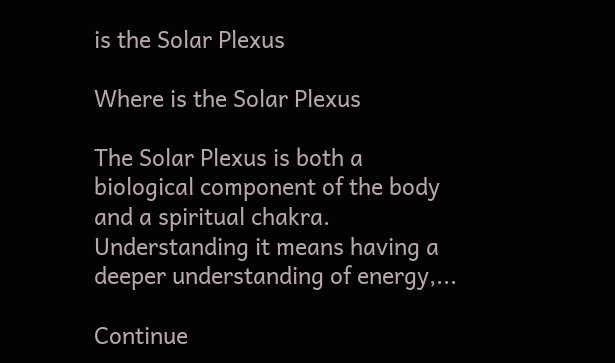is the Solar Plexus

Where is the Solar Plexus

The Solar Plexus is both a biological component of the body and a spiritual chakra. Understanding it means having a deeper understanding of energy,...

Continue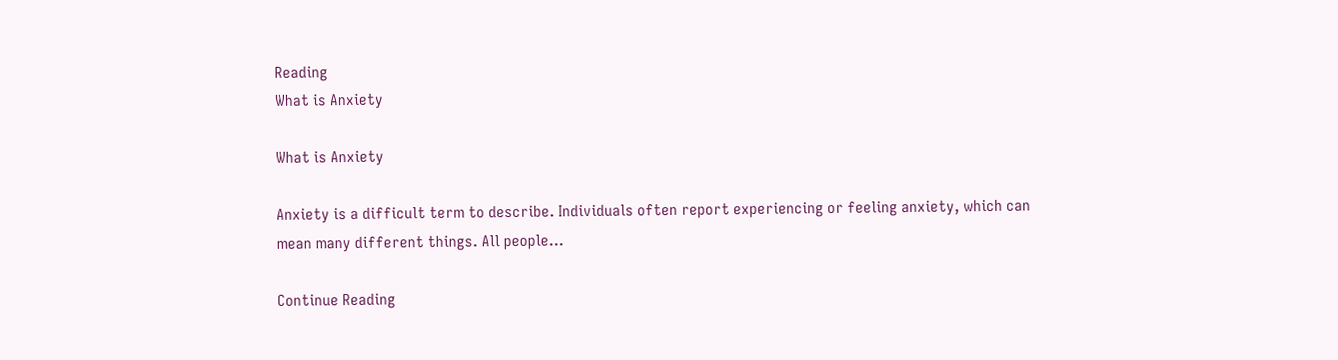Reading
What is Anxiety

What is Anxiety

Anxiety is a difficult term to describe. Individuals often report experiencing or feeling anxiety, which can mean many different things. All people...

Continue Reading